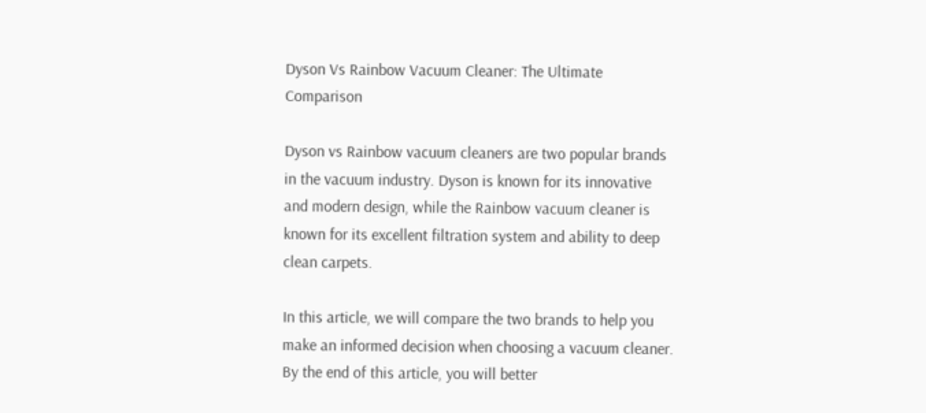Dyson Vs Rainbow Vacuum Cleaner: The Ultimate Comparison

Dyson vs Rainbow vacuum cleaners are two popular brands in the vacuum industry. Dyson is known for its innovative and modern design, while the Rainbow vacuum cleaner is known for its excellent filtration system and ability to deep clean carpets.

In this article, we will compare the two brands to help you make an informed decision when choosing a vacuum cleaner. By the end of this article, you will better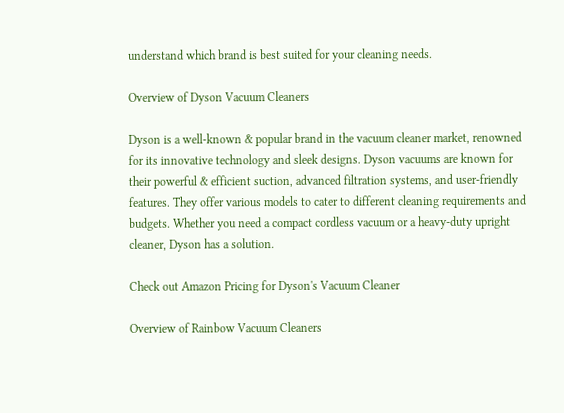understand which brand is best suited for your cleaning needs.

Overview of Dyson Vacuum Cleaners

Dyson is a well-known & popular brand in the vacuum cleaner market, renowned for its innovative technology and sleek designs. Dyson vacuums are known for their powerful & efficient suction, advanced filtration systems, and user-friendly features. They offer various models to cater to different cleaning requirements and budgets. Whether you need a compact cordless vacuum or a heavy-duty upright cleaner, Dyson has a solution.

Check out Amazon Pricing for Dyson's Vacuum Cleaner

Overview of Rainbow Vacuum Cleaners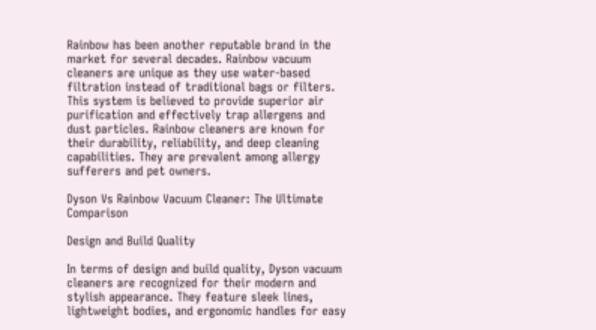Rainbow has been another reputable brand in the market for several decades. Rainbow vacuum cleaners are unique as they use water-based filtration instead of traditional bags or filters. This system is believed to provide superior air purification and effectively trap allergens and dust particles. Rainbow cleaners are known for their durability, reliability, and deep cleaning capabilities. They are prevalent among allergy sufferers and pet owners.

Dyson Vs Rainbow Vacuum Cleaner: The Ultimate Comparison

Design and Build Quality

In terms of design and build quality, Dyson vacuum cleaners are recognized for their modern and stylish appearance. They feature sleek lines, lightweight bodies, and ergonomic handles for easy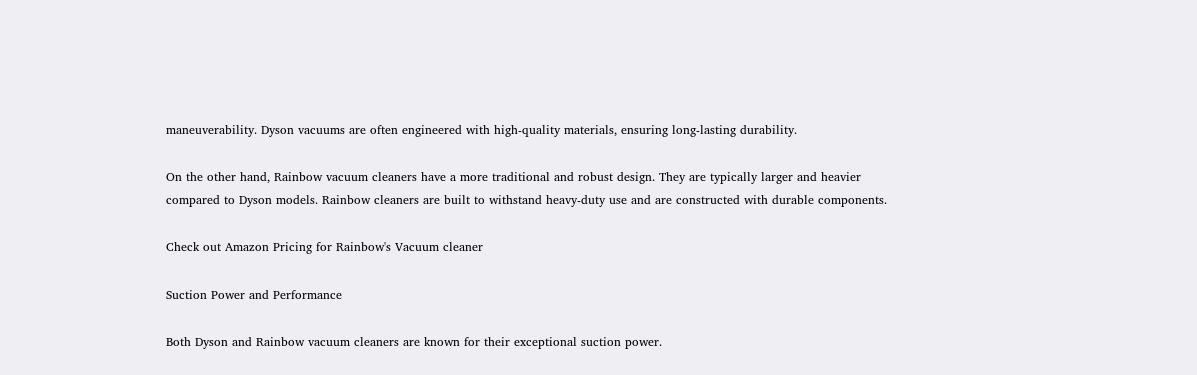maneuverability. Dyson vacuums are often engineered with high-quality materials, ensuring long-lasting durability.

On the other hand, Rainbow vacuum cleaners have a more traditional and robust design. They are typically larger and heavier compared to Dyson models. Rainbow cleaners are built to withstand heavy-duty use and are constructed with durable components.

Check out Amazon Pricing for Rainbow's Vacuum cleaner

Suction Power and Performance

Both Dyson and Rainbow vacuum cleaners are known for their exceptional suction power.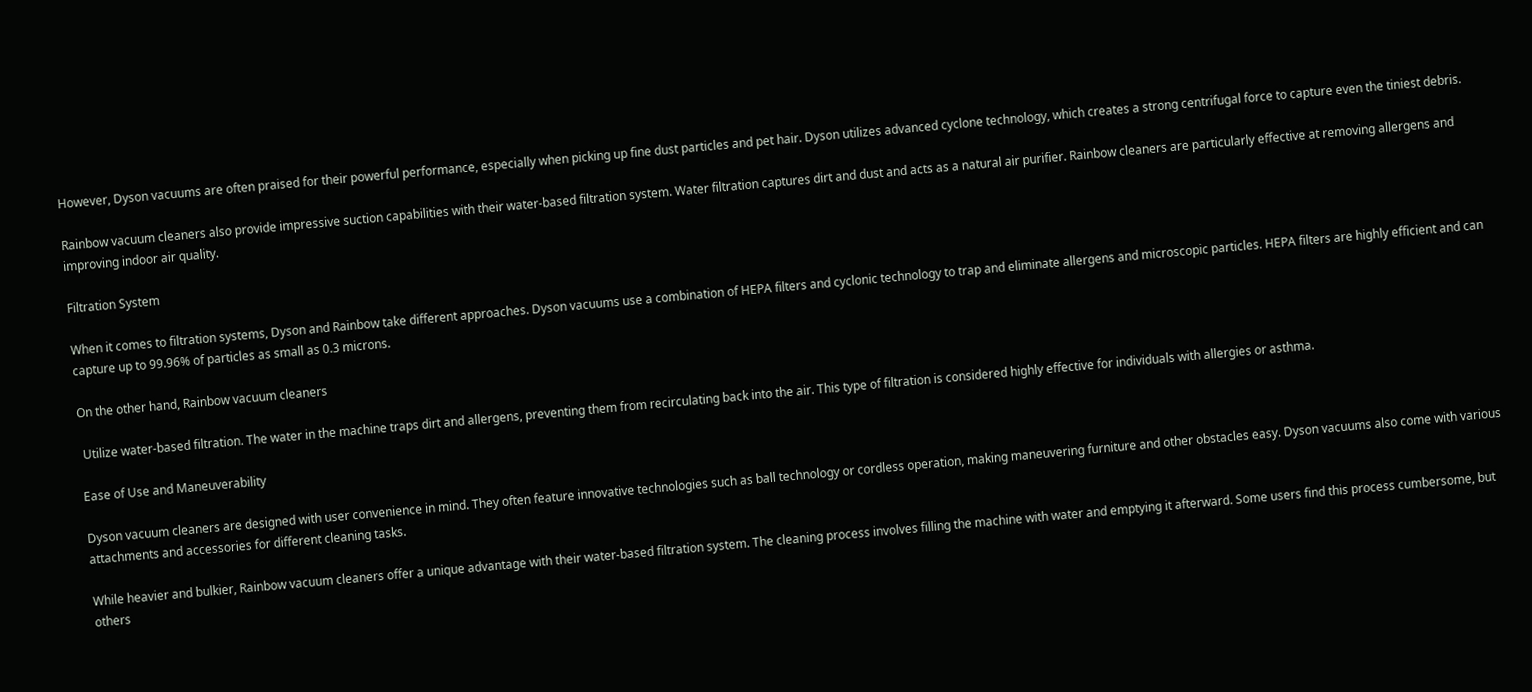However, Dyson vacuums are often praised for their powerful performance, especially when picking up fine dust particles and pet hair. Dyson utilizes advanced cyclone technology, which creates a strong centrifugal force to capture even the tiniest debris.

Rainbow vacuum cleaners also provide impressive suction capabilities with their water-based filtration system. Water filtration captures dirt and dust and acts as a natural air purifier. Rainbow cleaners are particularly effective at removing allergens and improving indoor air quality.

Filtration System

When it comes to filtration systems, Dyson and Rainbow take different approaches. Dyson vacuums use a combination of HEPA filters and cyclonic technology to trap and eliminate allergens and microscopic particles. HEPA filters are highly efficient and can capture up to 99.96% of particles as small as 0.3 microns.

On the other hand, Rainbow vacuum cleaners

 Utilize water-based filtration. The water in the machine traps dirt and allergens, preventing them from recirculating back into the air. This type of filtration is considered highly effective for individuals with allergies or asthma.

Ease of Use and Maneuverability

Dyson vacuum cleaners are designed with user convenience in mind. They often feature innovative technologies such as ball technology or cordless operation, making maneuvering furniture and other obstacles easy. Dyson vacuums also come with various attachments and accessories for different cleaning tasks.

While heavier and bulkier, Rainbow vacuum cleaners offer a unique advantage with their water-based filtration system. The cleaning process involves filling the machine with water and emptying it afterward. Some users find this process cumbersome, but others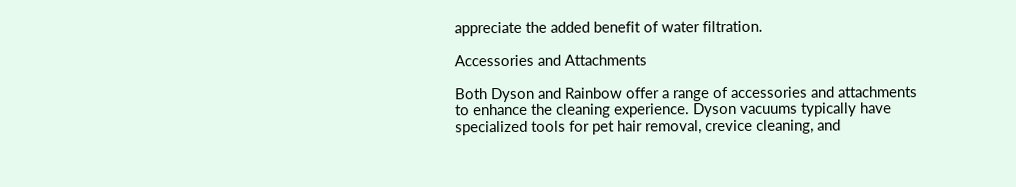appreciate the added benefit of water filtration.

Accessories and Attachments

Both Dyson and Rainbow offer a range of accessories and attachments to enhance the cleaning experience. Dyson vacuums typically have specialized tools for pet hair removal, crevice cleaning, and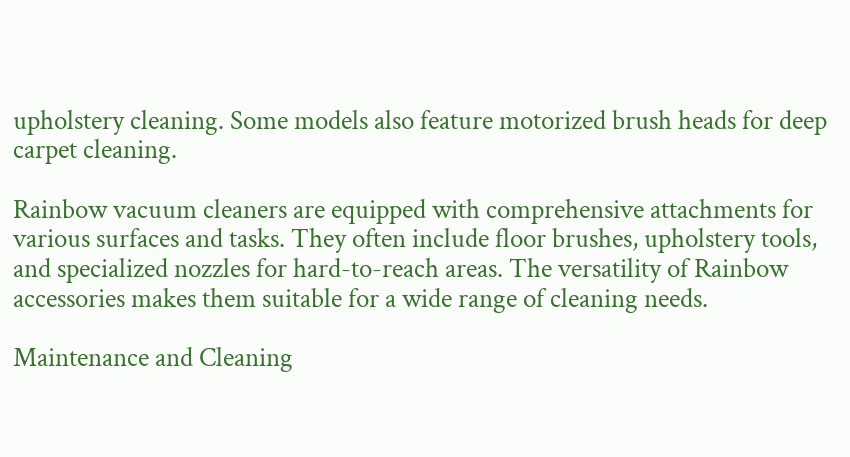upholstery cleaning. Some models also feature motorized brush heads for deep carpet cleaning.

Rainbow vacuum cleaners are equipped with comprehensive attachments for various surfaces and tasks. They often include floor brushes, upholstery tools, and specialized nozzles for hard-to-reach areas. The versatility of Rainbow accessories makes them suitable for a wide range of cleaning needs.

Maintenance and Cleaning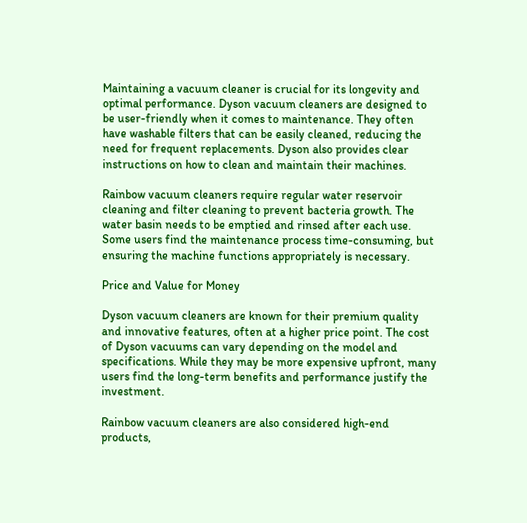Maintaining a vacuum cleaner is crucial for its longevity and optimal performance. Dyson vacuum cleaners are designed to be user-friendly when it comes to maintenance. They often have washable filters that can be easily cleaned, reducing the need for frequent replacements. Dyson also provides clear instructions on how to clean and maintain their machines.

Rainbow vacuum cleaners require regular water reservoir cleaning and filter cleaning to prevent bacteria growth. The water basin needs to be emptied and rinsed after each use. Some users find the maintenance process time-consuming, but ensuring the machine functions appropriately is necessary.

Price and Value for Money

Dyson vacuum cleaners are known for their premium quality and innovative features, often at a higher price point. The cost of Dyson vacuums can vary depending on the model and specifications. While they may be more expensive upfront, many users find the long-term benefits and performance justify the investment.

Rainbow vacuum cleaners are also considered high-end products,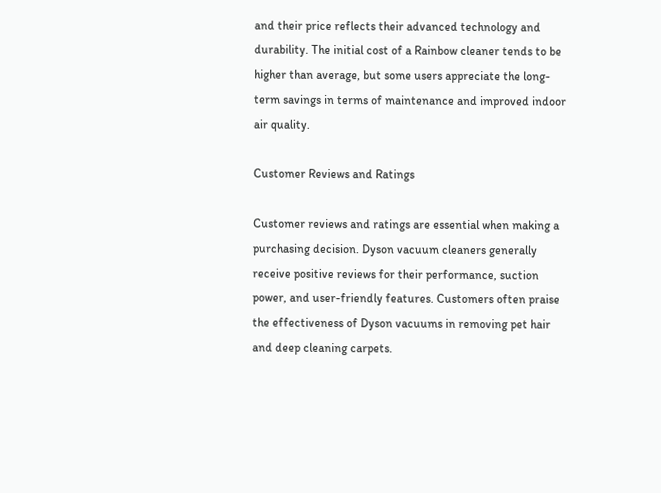and their price reflects their advanced technology and durability. The initial cost of a Rainbow cleaner tends to be higher than average, but some users appreciate the long-term savings in terms of maintenance and improved indoor air quality.

Customer Reviews and Ratings

Customer reviews and ratings are essential when making a purchasing decision. Dyson vacuum cleaners generally receive positive reviews for their performance, suction power, and user-friendly features. Customers often praise the effectiveness of Dyson vacuums in removing pet hair and deep cleaning carpets.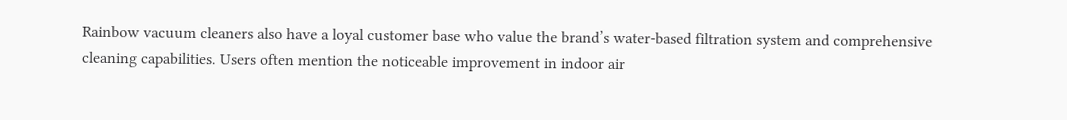Rainbow vacuum cleaners also have a loyal customer base who value the brand’s water-based filtration system and comprehensive cleaning capabilities. Users often mention the noticeable improvement in indoor air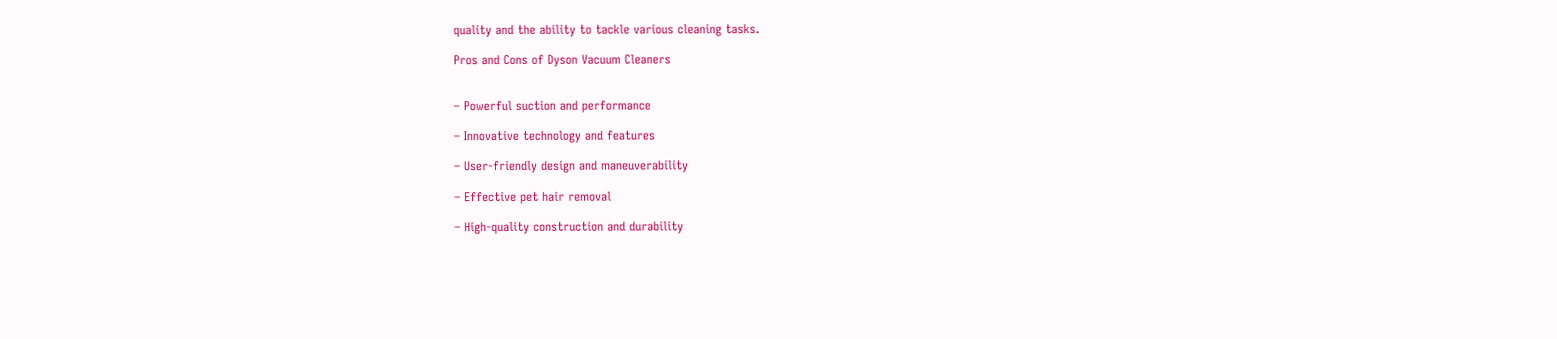quality and the ability to tackle various cleaning tasks.

Pros and Cons of Dyson Vacuum Cleaners


– Powerful suction and performance

– Innovative technology and features

– User-friendly design and maneuverability

– Effective pet hair removal

– High-quality construction and durability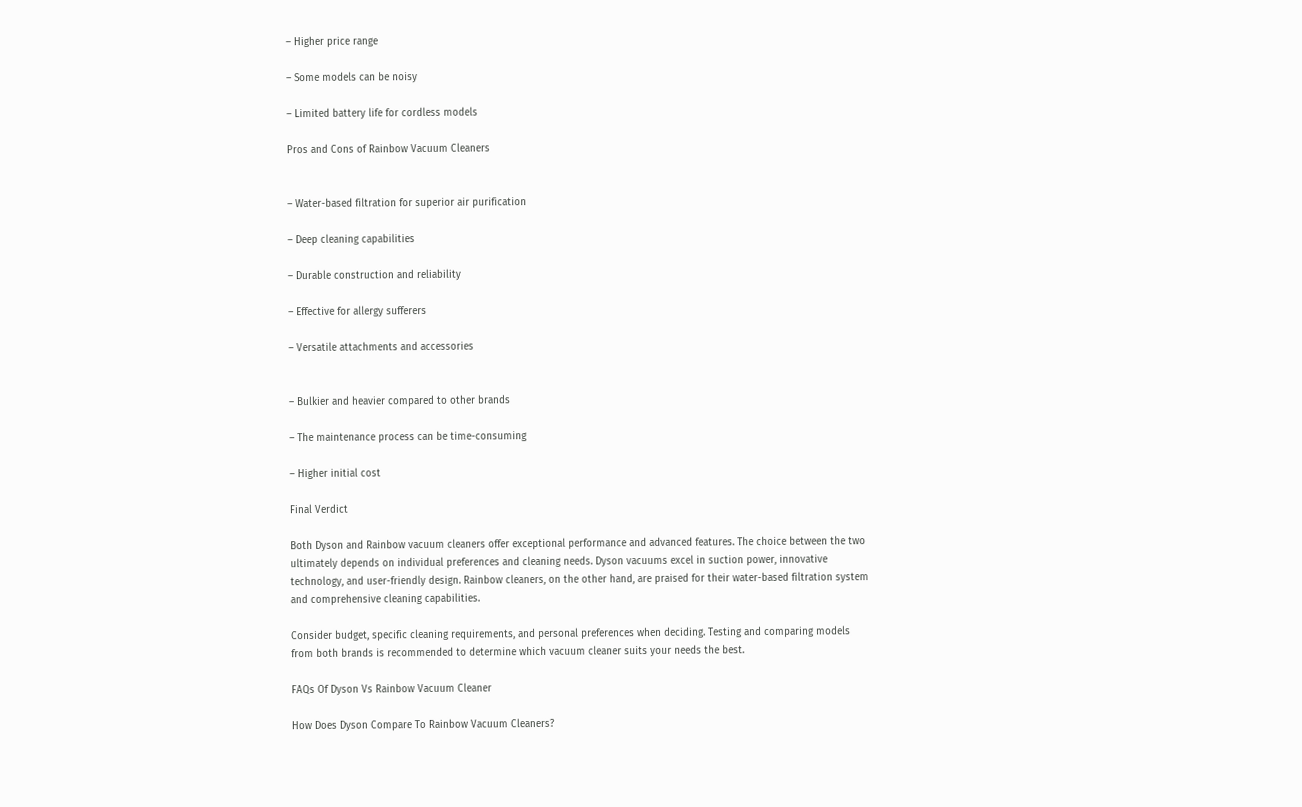– Higher price range

– Some models can be noisy

– Limited battery life for cordless models

Pros and Cons of Rainbow Vacuum Cleaners


– Water-based filtration for superior air purification

– Deep cleaning capabilities

– Durable construction and reliability

– Effective for allergy sufferers

– Versatile attachments and accessories


– Bulkier and heavier compared to other brands

– The maintenance process can be time-consuming

– Higher initial cost

Final Verdict

Both Dyson and Rainbow vacuum cleaners offer exceptional performance and advanced features. The choice between the two ultimately depends on individual preferences and cleaning needs. Dyson vacuums excel in suction power, innovative technology, and user-friendly design. Rainbow cleaners, on the other hand, are praised for their water-based filtration system and comprehensive cleaning capabilities.

Consider budget, specific cleaning requirements, and personal preferences when deciding. Testing and comparing models from both brands is recommended to determine which vacuum cleaner suits your needs the best.

FAQs Of Dyson Vs Rainbow Vacuum Cleaner

How Does Dyson Compare To Rainbow Vacuum Cleaners?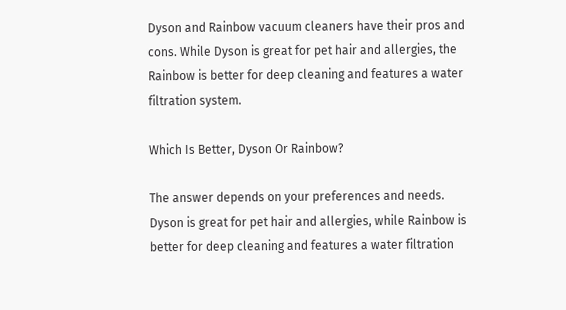Dyson and Rainbow vacuum cleaners have their pros and cons. While Dyson is great for pet hair and allergies, the Rainbow is better for deep cleaning and features a water filtration system.

Which Is Better, Dyson Or Rainbow?

The answer depends on your preferences and needs. Dyson is great for pet hair and allergies, while Rainbow is better for deep cleaning and features a water filtration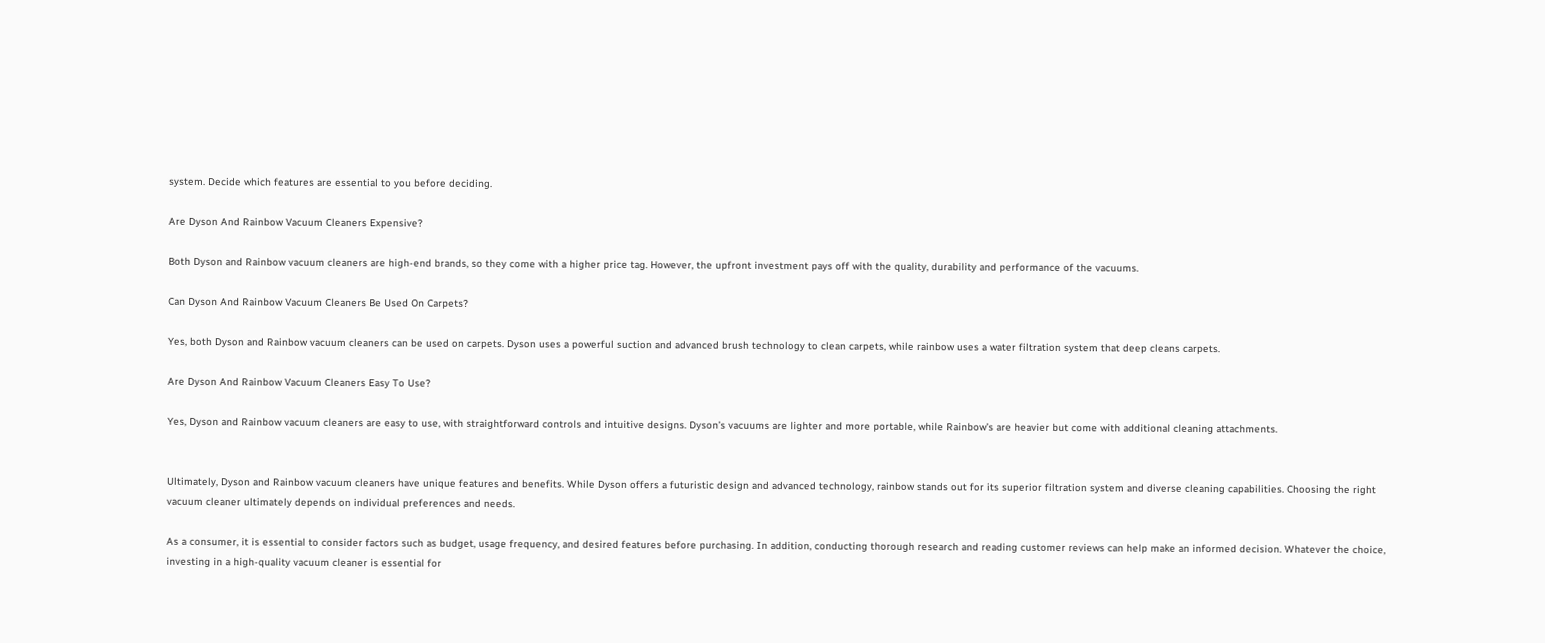system. Decide which features are essential to you before deciding.

Are Dyson And Rainbow Vacuum Cleaners Expensive?

Both Dyson and Rainbow vacuum cleaners are high-end brands, so they come with a higher price tag. However, the upfront investment pays off with the quality, durability and performance of the vacuums.

Can Dyson And Rainbow Vacuum Cleaners Be Used On Carpets?

Yes, both Dyson and Rainbow vacuum cleaners can be used on carpets. Dyson uses a powerful suction and advanced brush technology to clean carpets, while rainbow uses a water filtration system that deep cleans carpets.

Are Dyson And Rainbow Vacuum Cleaners Easy To Use?

Yes, Dyson and Rainbow vacuum cleaners are easy to use, with straightforward controls and intuitive designs. Dyson’s vacuums are lighter and more portable, while Rainbow’s are heavier but come with additional cleaning attachments.


Ultimately, Dyson and Rainbow vacuum cleaners have unique features and benefits. While Dyson offers a futuristic design and advanced technology, rainbow stands out for its superior filtration system and diverse cleaning capabilities. Choosing the right vacuum cleaner ultimately depends on individual preferences and needs.

As a consumer, it is essential to consider factors such as budget, usage frequency, and desired features before purchasing. In addition, conducting thorough research and reading customer reviews can help make an informed decision. Whatever the choice, investing in a high-quality vacuum cleaner is essential for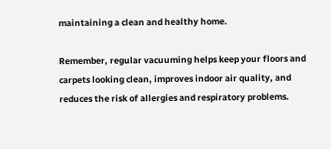maintaining a clean and healthy home.

Remember, regular vacuuming helps keep your floors and carpets looking clean, improves indoor air quality, and reduces the risk of allergies and respiratory problems.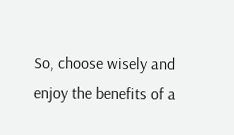So, choose wisely and enjoy the benefits of a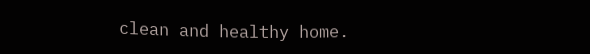clean and healthy home.